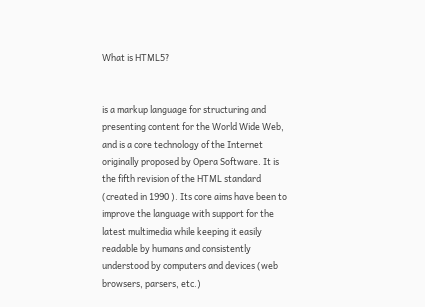What is HTML5?


is a markup language for structuring and presenting content for the World Wide Web, and is a core technology of the Internet originally proposed by Opera Software. It is the fifth revision of the HTML standard (created in 1990 ). Its core aims have been to improve the language with support for the latest multimedia while keeping it easily readable by humans and consistently understood by computers and devices (web browsers, parsers, etc.)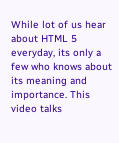While lot of us hear about HTML 5 everyday, its only a few who knows about its meaning and importance. This video talks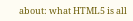about: what HTML5 is all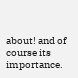about! and of course its importance.